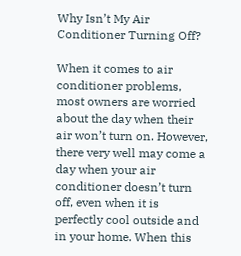Why Isn’t My Air Conditioner Turning Off?

When it comes to air conditioner problems, most owners are worried about the day when their air won’t turn on. However, there very well may come a day when your air conditioner doesn’t turn off, even when it is perfectly cool outside and in your home. When this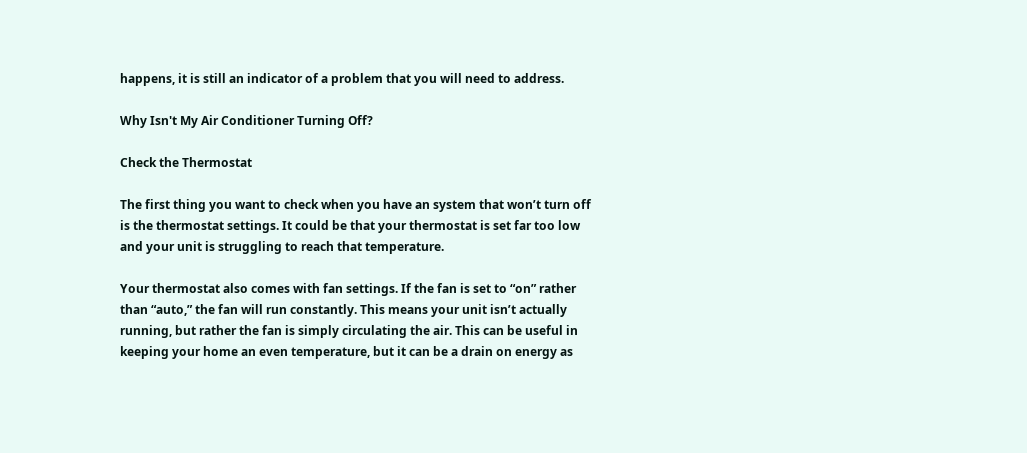happens, it is still an indicator of a problem that you will need to address.

Why Isn't My Air Conditioner Turning Off?

Check the Thermostat

The first thing you want to check when you have an system that won’t turn off is the thermostat settings. It could be that your thermostat is set far too low and your unit is struggling to reach that temperature.

Your thermostat also comes with fan settings. If the fan is set to “on” rather than “auto,” the fan will run constantly. This means your unit isn’t actually running, but rather the fan is simply circulating the air. This can be useful in keeping your home an even temperature, but it can be a drain on energy as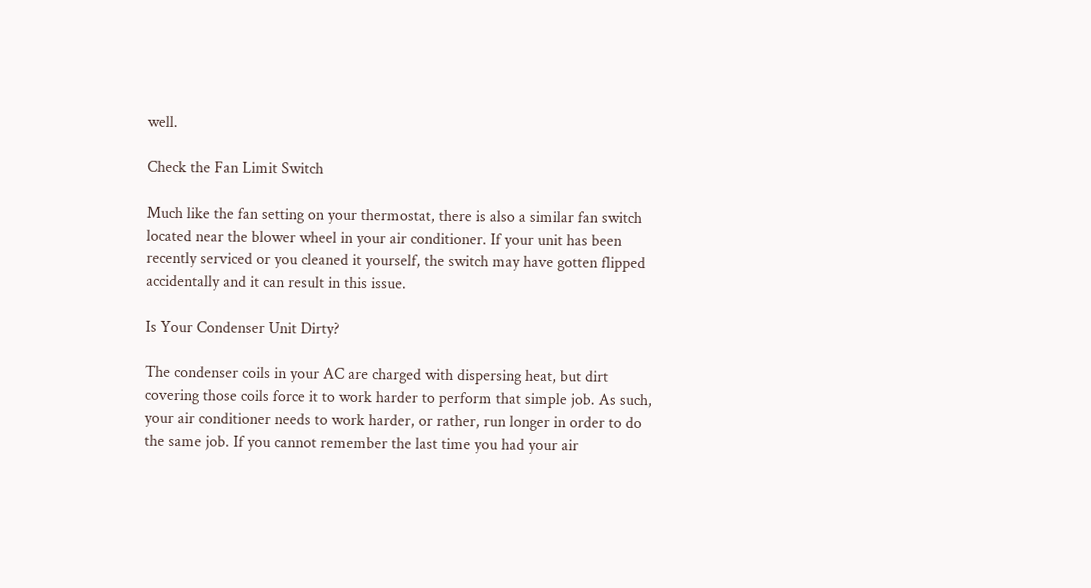well.

Check the Fan Limit Switch

Much like the fan setting on your thermostat, there is also a similar fan switch located near the blower wheel in your air conditioner. If your unit has been recently serviced or you cleaned it yourself, the switch may have gotten flipped accidentally and it can result in this issue.

Is Your Condenser Unit Dirty?

The condenser coils in your AC are charged with dispersing heat, but dirt covering those coils force it to work harder to perform that simple job. As such, your air conditioner needs to work harder, or rather, run longer in order to do the same job. If you cannot remember the last time you had your air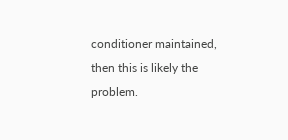conditioner maintained, then this is likely the problem.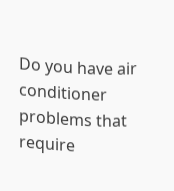Do you have air conditioner problems that require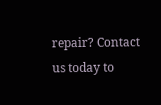repair? Contact us today to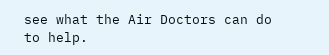see what the Air Doctors can do to help.